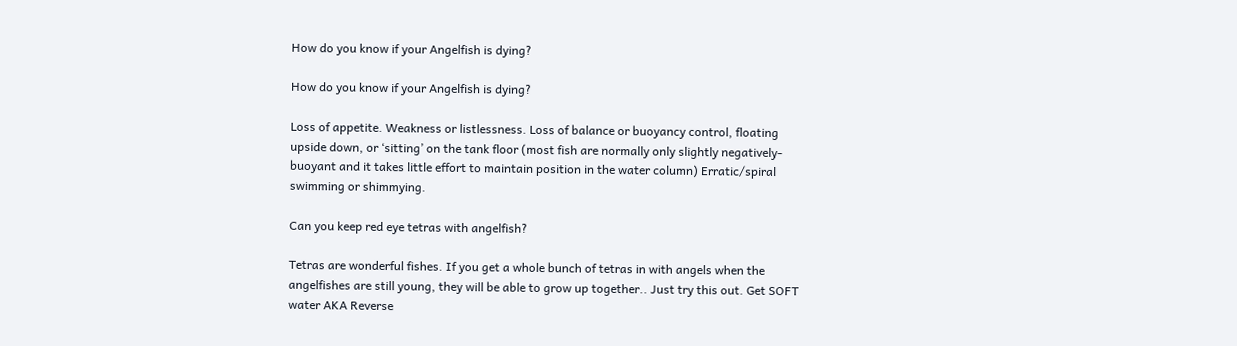How do you know if your Angelfish is dying?

How do you know if your Angelfish is dying?

Loss of appetite. Weakness or listlessness. Loss of balance or buoyancy control, floating upside down, or ‘sitting’ on the tank floor (most fish are normally only slightly negatively-buoyant and it takes little effort to maintain position in the water column) Erratic/spiral swimming or shimmying.

Can you keep red eye tetras with angelfish?

Tetras are wonderful fishes. If you get a whole bunch of tetras in with angels when the angelfishes are still young, they will be able to grow up together.. Just try this out. Get SOFT water AKA Reverse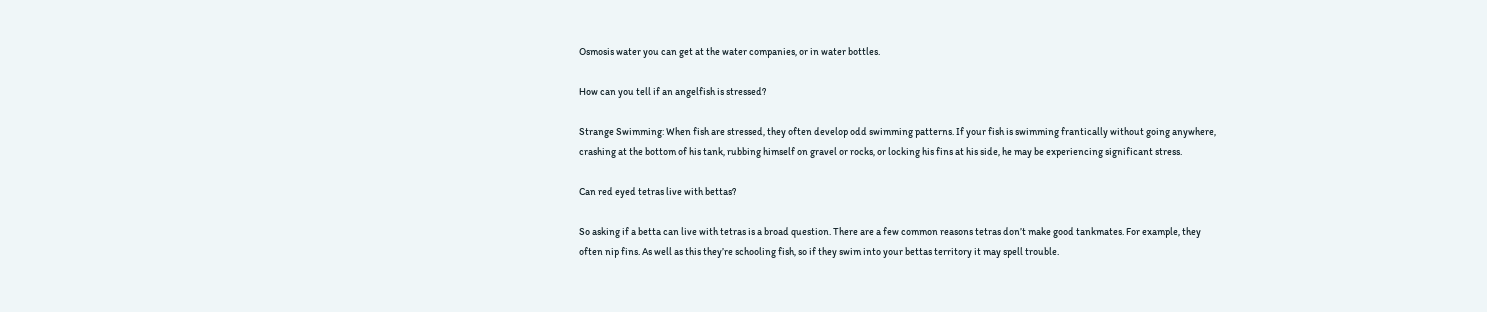Osmosis water you can get at the water companies, or in water bottles.

How can you tell if an angelfish is stressed?

Strange Swimming: When fish are stressed, they often develop odd swimming patterns. If your fish is swimming frantically without going anywhere, crashing at the bottom of his tank, rubbing himself on gravel or rocks, or locking his fins at his side, he may be experiencing significant stress.

Can red eyed tetras live with bettas?

So asking if a betta can live with tetras is a broad question. There are a few common reasons tetras don’t make good tankmates. For example, they often nip fins. As well as this they’re schooling fish, so if they swim into your bettas territory it may spell trouble.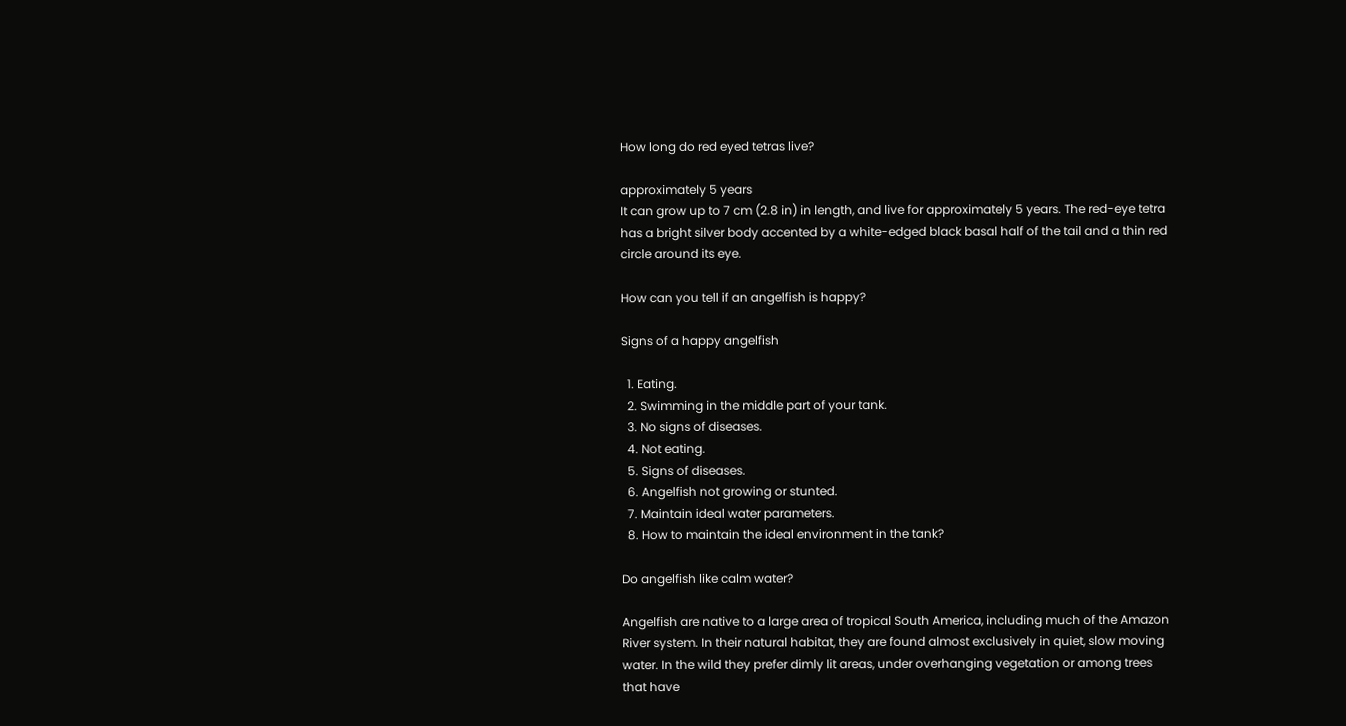How long do red eyed tetras live?

approximately 5 years
It can grow up to 7 cm (2.8 in) in length, and live for approximately 5 years. The red-eye tetra has a bright silver body accented by a white-edged black basal half of the tail and a thin red circle around its eye.

How can you tell if an angelfish is happy?

Signs of a happy angelfish

  1. Eating.
  2. Swimming in the middle part of your tank.
  3. No signs of diseases.
  4. Not eating.
  5. Signs of diseases.
  6. Angelfish not growing or stunted.
  7. Maintain ideal water parameters.
  8. How to maintain the ideal environment in the tank?

Do angelfish like calm water?

Angelfish are native to a large area of tropical South America, including much of the Amazon River system. In their natural habitat, they are found almost exclusively in quiet, slow moving water. In the wild they prefer dimly lit areas, under overhanging vegetation or among trees that have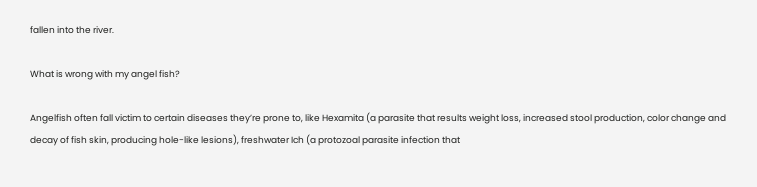fallen into the river.

What is wrong with my angel fish?

Angelfish often fall victim to certain diseases they’re prone to, like Hexamita (a parasite that results weight loss, increased stool production, color change and decay of fish skin, producing hole-like lesions), freshwater Ich (a protozoal parasite infection that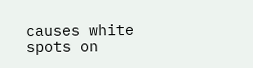causes white spots on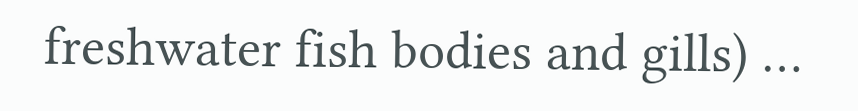freshwater fish bodies and gills) …